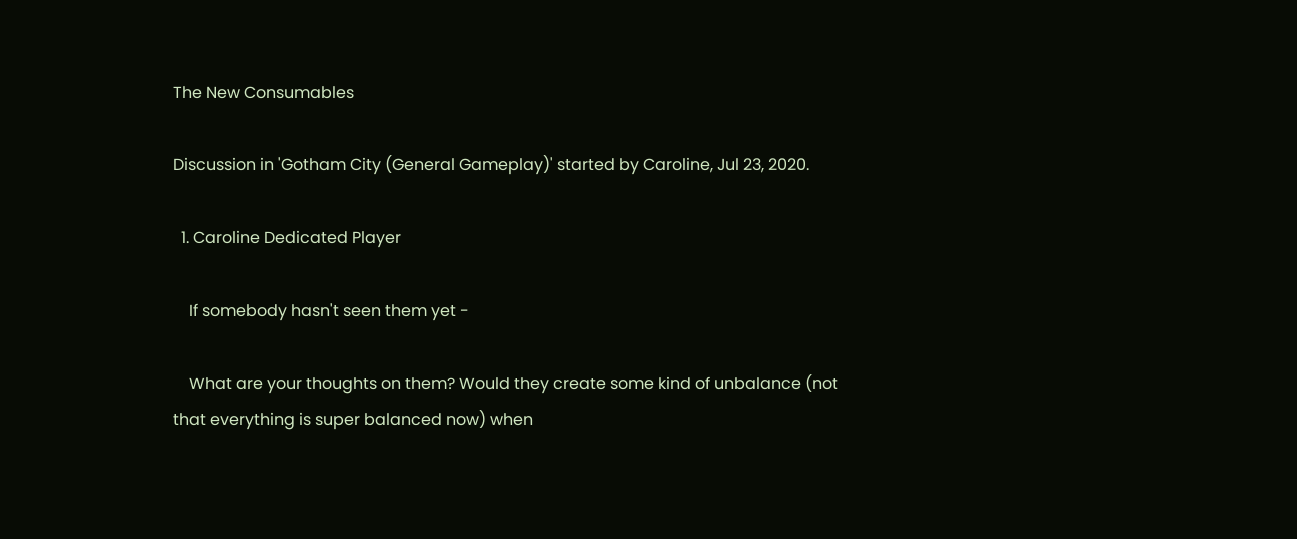The New Consumables

Discussion in 'Gotham City (General Gameplay)' started by Caroline, Jul 23, 2020.

  1. Caroline Dedicated Player

    If somebody hasn't seen them yet -

    What are your thoughts on them? Would they create some kind of unbalance (not that everything is super balanced now) when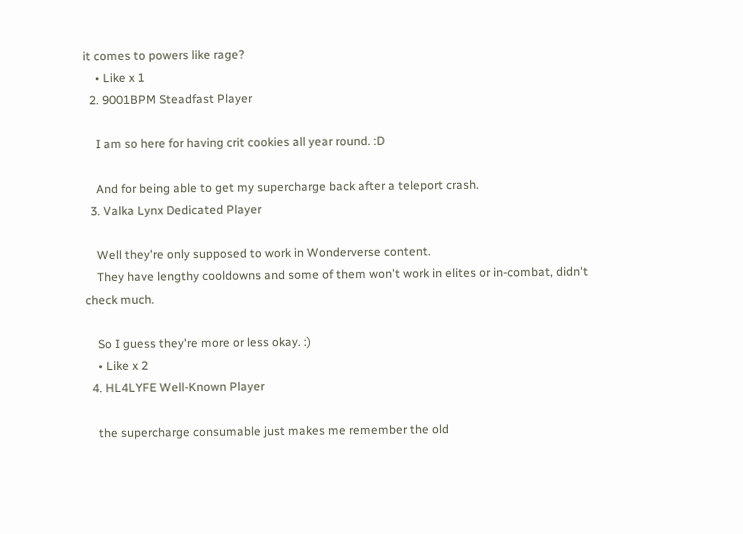it comes to powers like rage?
    • Like x 1
  2. 9001BPM Steadfast Player

    I am so here for having crit cookies all year round. :D

    And for being able to get my supercharge back after a teleport crash.
  3. Valka Lynx Dedicated Player

    Well they're only supposed to work in Wonderverse content.
    They have lengthy cooldowns and some of them won't work in elites or in-combat, didn't check much.

    So I guess they're more or less okay. :)
    • Like x 2
  4. HL4LYFE Well-Known Player

    the supercharge consumable just makes me remember the old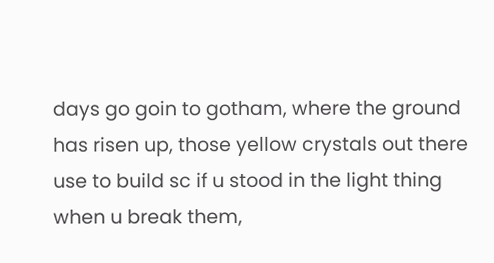days go goin to gotham, where the ground has risen up, those yellow crystals out there use to build sc if u stood in the light thing when u break them,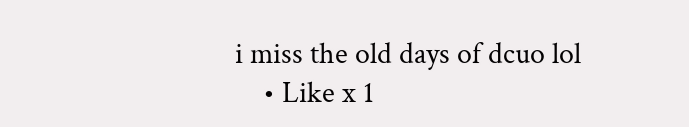i miss the old days of dcuo lol
    • Like x 1